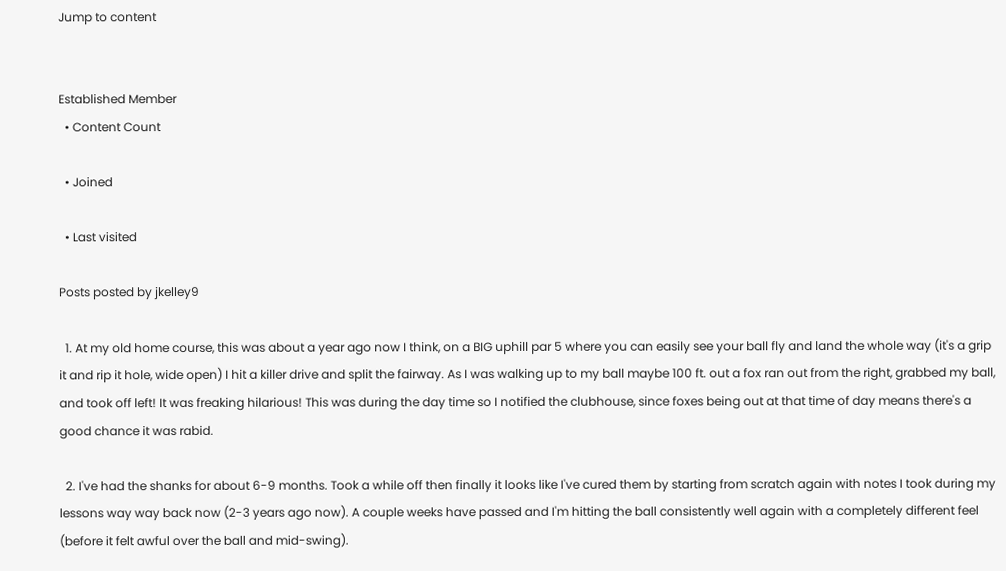Jump to content


Established Member
  • Content Count

  • Joined

  • Last visited

Posts posted by jkelley9

  1. At my old home course, this was about a year ago now I think, on a BIG uphill par 5 where you can easily see your ball fly and land the whole way (it's a grip it and rip it hole, wide open) I hit a killer drive and split the fairway. As I was walking up to my ball maybe 100 ft. out a fox ran out from the right, grabbed my ball, and took off left! It was freaking hilarious! This was during the day time so I notified the clubhouse, since foxes being out at that time of day means there's a good chance it was rabid.

  2. I've had the shanks for about 6-9 months. Took a while off then finally it looks like I've cured them by starting from scratch again with notes I took during my lessons way way back now (2-3 years ago now). A couple weeks have passed and I'm hitting the ball consistently well again with a completely different feel (before it felt awful over the ball and mid-swing).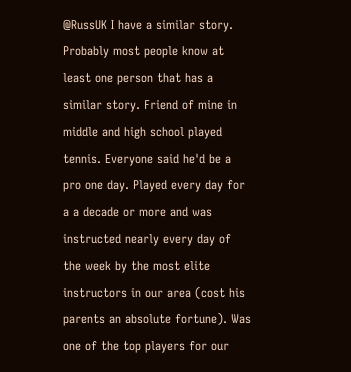@RussUK I have a similar story. Probably most people know at least one person that has a similar story. Friend of mine in middle and high school played tennis. Everyone said he'd be a pro one day. Played every day for a a decade or more and was instructed nearly every day of the week by the most elite instructors in our area (cost his parents an absolute fortune). Was one of the top players for our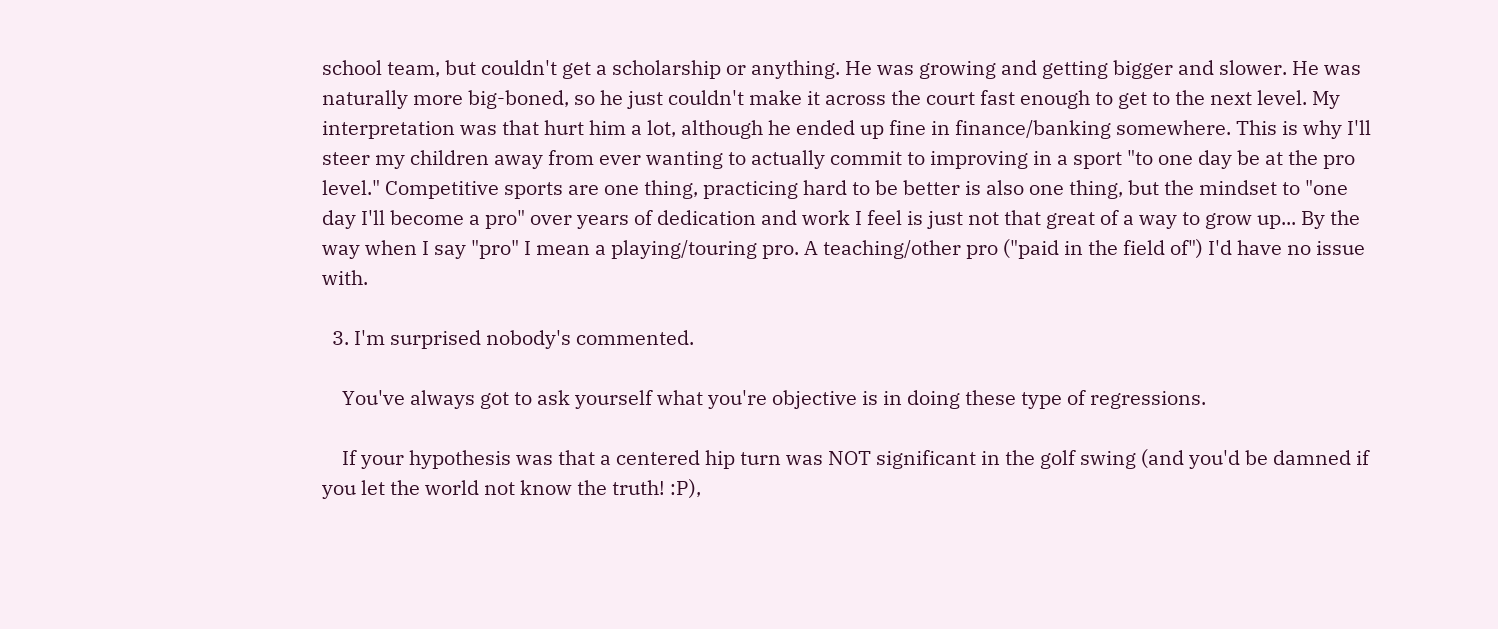school team, but couldn't get a scholarship or anything. He was growing and getting bigger and slower. He was naturally more big-boned, so he just couldn't make it across the court fast enough to get to the next level. My interpretation was that hurt him a lot, although he ended up fine in finance/banking somewhere. This is why I'll steer my children away from ever wanting to actually commit to improving in a sport "to one day be at the pro level." Competitive sports are one thing, practicing hard to be better is also one thing, but the mindset to "one day I'll become a pro" over years of dedication and work I feel is just not that great of a way to grow up... By the way when I say "pro" I mean a playing/touring pro. A teaching/other pro ("paid in the field of") I'd have no issue with.

  3. I'm surprised nobody's commented.

    You've always got to ask yourself what you're objective is in doing these type of regressions.

    If your hypothesis was that a centered hip turn was NOT significant in the golf swing (and you'd be damned if you let the world not know the truth! :P),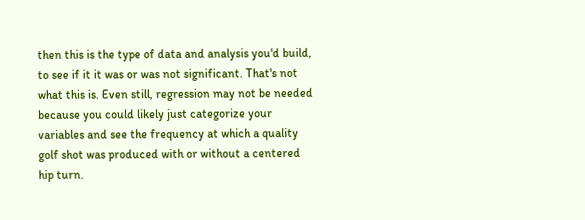then this is the type of data and analysis you'd build, to see if it it was or was not significant. That's not what this is. Even still, regression may not be needed because you could likely just categorize your variables and see the frequency at which a quality golf shot was produced with or without a centered hip turn.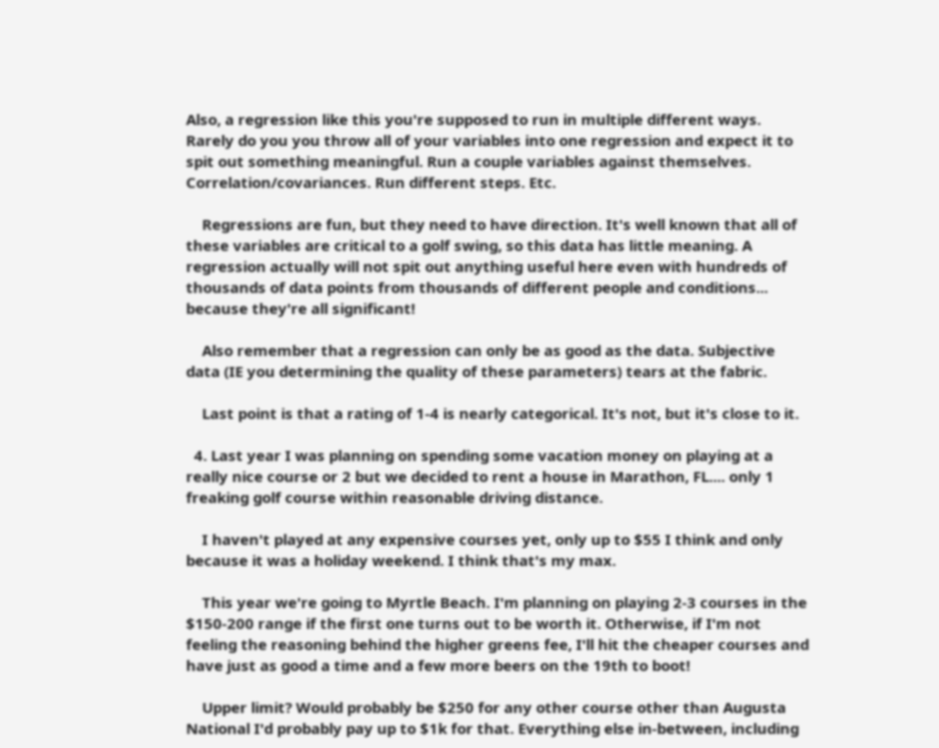Also, a regression like this you're supposed to run in multiple different ways. Rarely do you you throw all of your variables into one regression and expect it to spit out something meaningful. Run a couple variables against themselves. Correlation/covariances. Run different steps. Etc.

    Regressions are fun, but they need to have direction. It's well known that all of these variables are critical to a golf swing, so this data has little meaning. A regression actually will not spit out anything useful here even with hundreds of thousands of data points from thousands of different people and conditions... because they're all significant!

    Also remember that a regression can only be as good as the data. Subjective data (IE you determining the quality of these parameters) tears at the fabric.

    Last point is that a rating of 1-4 is nearly categorical. It's not, but it's close to it.

  4. Last year I was planning on spending some vacation money on playing at a really nice course or 2 but we decided to rent a house in Marathon, FL.... only 1 freaking golf course within reasonable driving distance.

    I haven't played at any expensive courses yet, only up to $55 I think and only because it was a holiday weekend. I think that's my max.

    This year we're going to Myrtle Beach. I'm planning on playing 2-3 courses in the $150-200 range if the first one turns out to be worth it. Otherwise, if I'm not feeling the reasoning behind the higher greens fee, I'll hit the cheaper courses and have just as good a time and a few more beers on the 19th to boot!

    Upper limit? Would probably be $250 for any other course other than Augusta National I'd probably pay up to $1k for that. Everything else in-between, including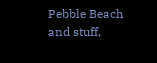Pebble Beach and stuff,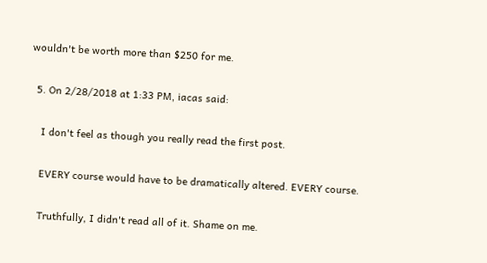wouldn't be worth more than $250 for me.

  5. On 2/28/2018 at 1:33 PM, iacas said:

    I don't feel as though you really read the first post.

    EVERY course would have to be dramatically altered. EVERY course.

    Truthfully, I didn't read all of it. Shame on me.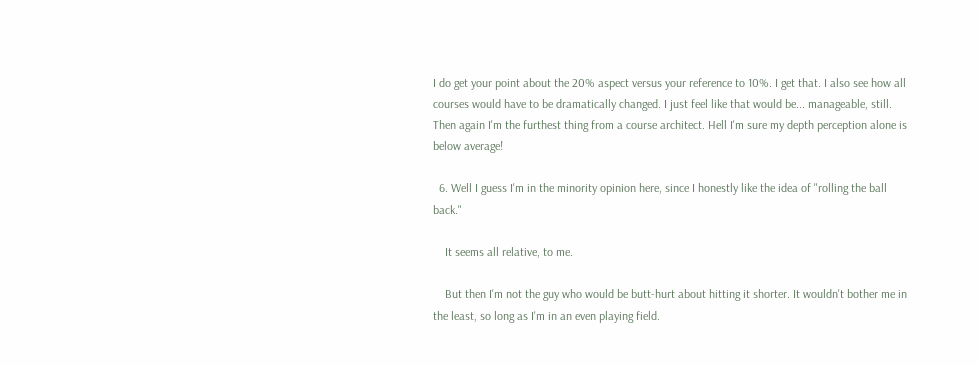I do get your point about the 20% aspect versus your reference to 10%. I get that. I also see how all courses would have to be dramatically changed. I just feel like that would be... manageable, still. Then again I'm the furthest thing from a course architect. Hell I'm sure my depth perception alone is below average!

  6. Well I guess I'm in the minority opinion here, since I honestly like the idea of "rolling the ball back."

    It seems all relative, to me.

    But then I'm not the guy who would be butt-hurt about hitting it shorter. It wouldn't bother me in the least, so long as I'm in an even playing field.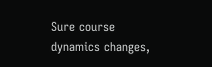Sure course dynamics changes,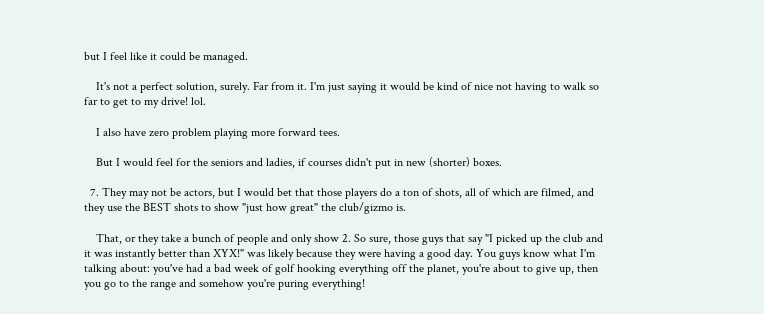but I feel like it could be managed.

    It's not a perfect solution, surely. Far from it. I'm just saying it would be kind of nice not having to walk so far to get to my drive! lol.

    I also have zero problem playing more forward tees.

    But I would feel for the seniors and ladies, if courses didn't put in new (shorter) boxes.

  7. They may not be actors, but I would bet that those players do a ton of shots, all of which are filmed, and they use the BEST shots to show "just how great" the club/gizmo is.

    That, or they take a bunch of people and only show 2. So sure, those guys that say "I picked up the club and it was instantly better than XYX!" was likely because they were having a good day. You guys know what I'm talking about: you've had a bad week of golf hooking everything off the planet, you're about to give up, then you go to the range and somehow you're puring everything!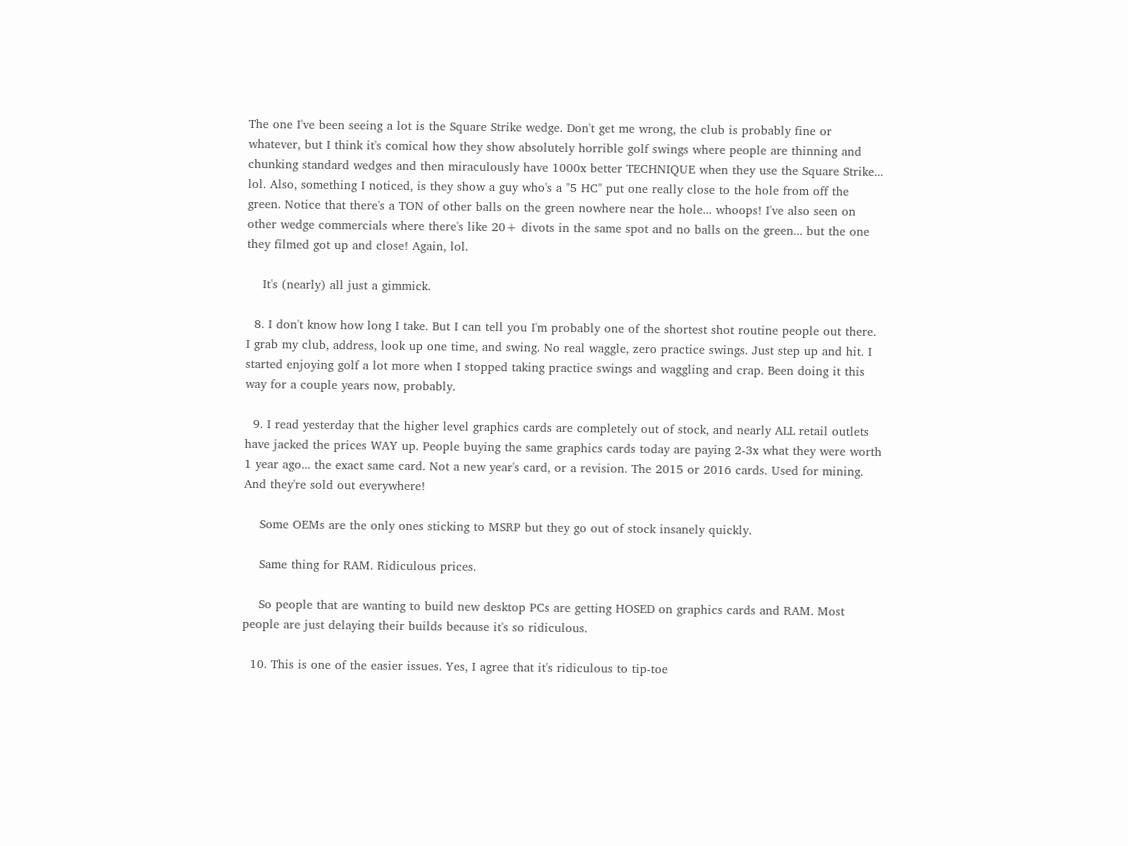The one I've been seeing a lot is the Square Strike wedge. Don't get me wrong, the club is probably fine or whatever, but I think it's comical how they show absolutely horrible golf swings where people are thinning and chunking standard wedges and then miraculously have 1000x better TECHNIQUE when they use the Square Strike... lol. Also, something I noticed, is they show a guy who's a "5 HC" put one really close to the hole from off the green. Notice that there's a TON of other balls on the green nowhere near the hole... whoops! I've also seen on other wedge commercials where there's like 20+ divots in the same spot and no balls on the green... but the one they filmed got up and close! Again, lol.

    It's (nearly) all just a gimmick.

  8. I don't know how long I take. But I can tell you I'm probably one of the shortest shot routine people out there. I grab my club, address, look up one time, and swing. No real waggle, zero practice swings. Just step up and hit. I started enjoying golf a lot more when I stopped taking practice swings and waggling and crap. Been doing it this way for a couple years now, probably.

  9. I read yesterday that the higher level graphics cards are completely out of stock, and nearly ALL retail outlets have jacked the prices WAY up. People buying the same graphics cards today are paying 2-3x what they were worth 1 year ago... the exact same card. Not a new year's card, or a revision. The 2015 or 2016 cards. Used for mining. And they're sold out everywhere!

    Some OEMs are the only ones sticking to MSRP but they go out of stock insanely quickly.

    Same thing for RAM. Ridiculous prices.

    So people that are wanting to build new desktop PCs are getting HOSED on graphics cards and RAM. Most people are just delaying their builds because it's so ridiculous.

  10. This is one of the easier issues. Yes, I agree that it's ridiculous to tip-toe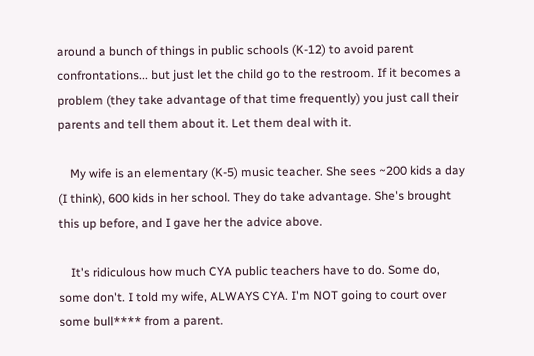around a bunch of things in public schools (K-12) to avoid parent confrontations... but just let the child go to the restroom. If it becomes a problem (they take advantage of that time frequently) you just call their parents and tell them about it. Let them deal with it.

    My wife is an elementary (K-5) music teacher. She sees ~200 kids a day (I think), 600 kids in her school. They do take advantage. She's brought this up before, and I gave her the advice above.

    It's ridiculous how much CYA public teachers have to do. Some do, some don't. I told my wife, ALWAYS CYA. I'm NOT going to court over some bull**** from a parent.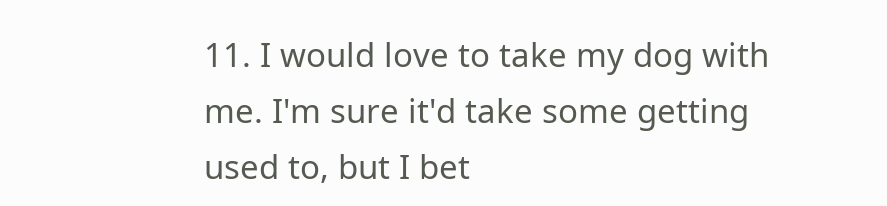11. I would love to take my dog with me. I'm sure it'd take some getting used to, but I bet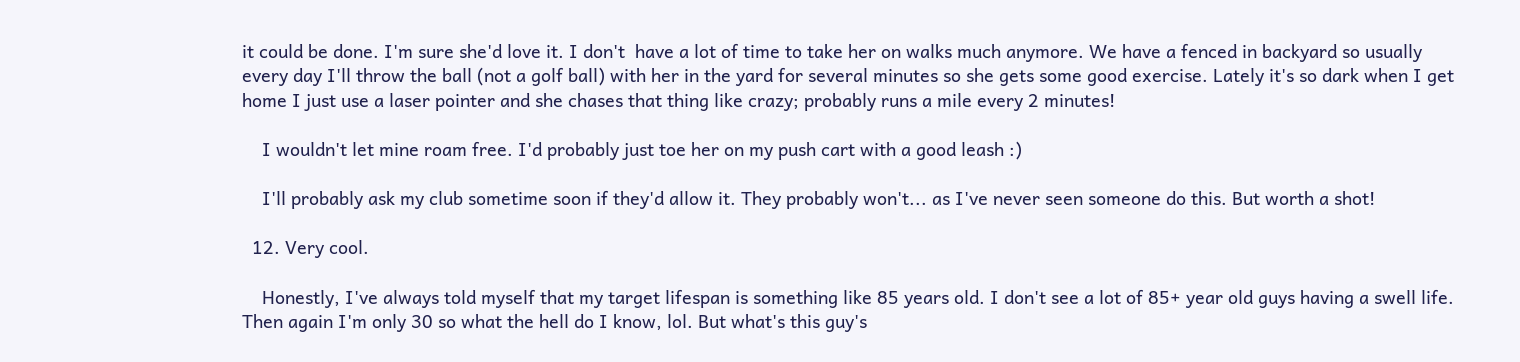it could be done. I'm sure she'd love it. I don't  have a lot of time to take her on walks much anymore. We have a fenced in backyard so usually every day I'll throw the ball (not a golf ball) with her in the yard for several minutes so she gets some good exercise. Lately it's so dark when I get home I just use a laser pointer and she chases that thing like crazy; probably runs a mile every 2 minutes!

    I wouldn't let mine roam free. I'd probably just toe her on my push cart with a good leash :)

    I'll probably ask my club sometime soon if they'd allow it. They probably won't... as I've never seen someone do this. But worth a shot!

  12. Very cool.

    Honestly, I've always told myself that my target lifespan is something like 85 years old. I don't see a lot of 85+ year old guys having a swell life. Then again I'm only 30 so what the hell do I know, lol. But what's this guy's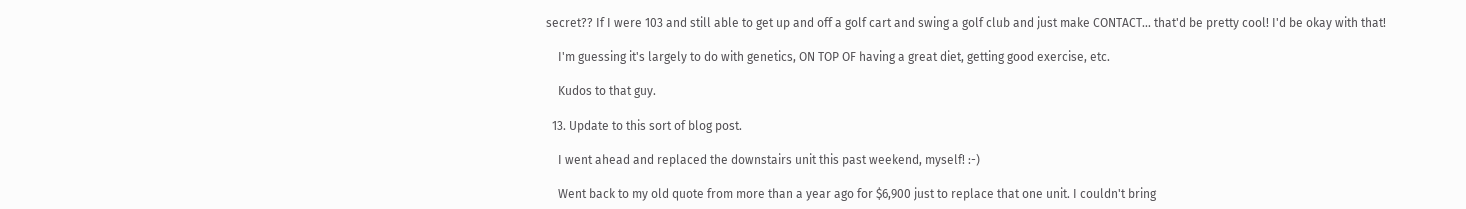secret?? If I were 103 and still able to get up and off a golf cart and swing a golf club and just make CONTACT... that'd be pretty cool! I'd be okay with that!

    I'm guessing it's largely to do with genetics, ON TOP OF having a great diet, getting good exercise, etc.

    Kudos to that guy.

  13. Update to this sort of blog post.

    I went ahead and replaced the downstairs unit this past weekend, myself! :-)

    Went back to my old quote from more than a year ago for $6,900 just to replace that one unit. I couldn't bring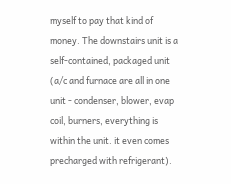myself to pay that kind of money. The downstairs unit is a self-contained, packaged unit (a/c and furnace are all in one unit - condenser, blower, evap coil, burners, everything is within the unit. it even comes precharged with refrigerant).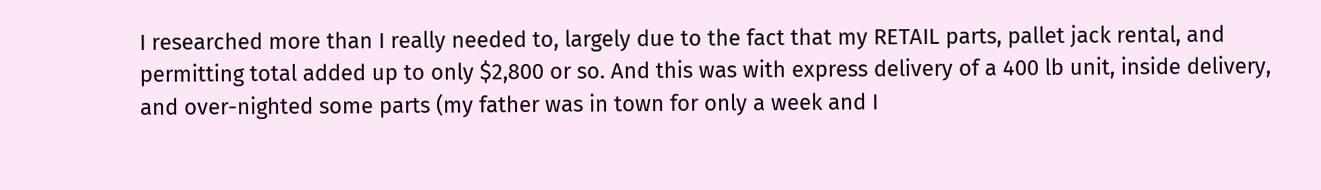I researched more than I really needed to, largely due to the fact that my RETAIL parts, pallet jack rental, and permitting total added up to only $2,800 or so. And this was with express delivery of a 400 lb unit, inside delivery, and over-nighted some parts (my father was in town for only a week and I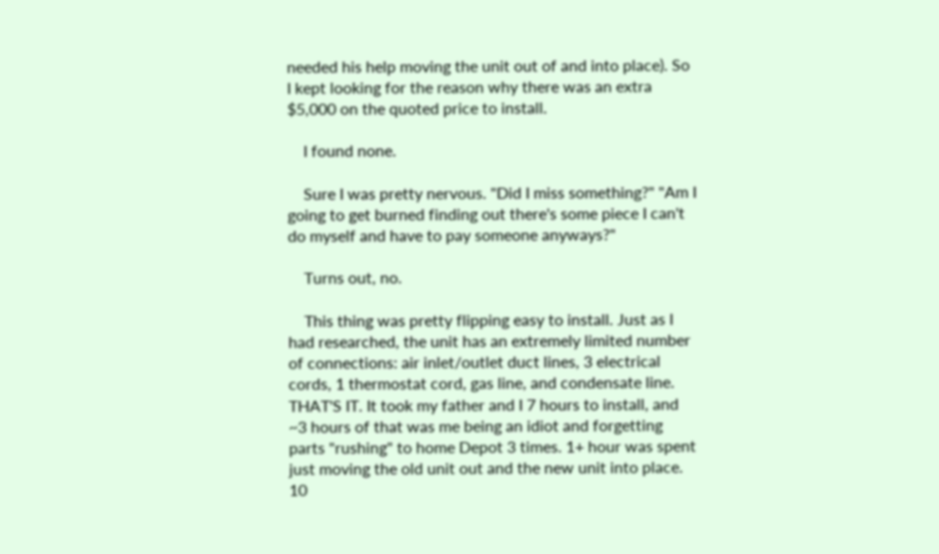needed his help moving the unit out of and into place). So I kept looking for the reason why there was an extra $5,000 on the quoted price to install.

    I found none.

    Sure I was pretty nervous. "Did I miss something?" "Am I going to get burned finding out there's some piece I can't do myself and have to pay someone anyways?"

    Turns out, no.

    This thing was pretty flipping easy to install. Just as I had researched, the unit has an extremely limited number of connections: air inlet/outlet duct lines, 3 electrical cords, 1 thermostat cord, gas line, and condensate line. THAT'S IT. It took my father and I 7 hours to install, and ~3 hours of that was me being an idiot and forgetting parts "rushing" to home Depot 3 times. 1+ hour was spent just moving the old unit out and the new unit into place. 10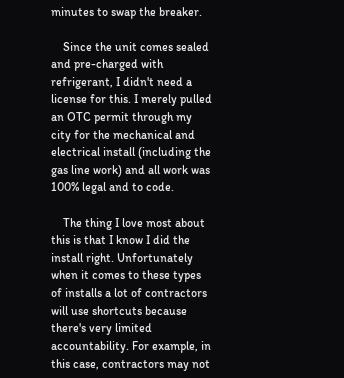minutes to swap the breaker.

    Since the unit comes sealed and pre-charged with refrigerant, I didn't need a license for this. I merely pulled an OTC permit through my city for the mechanical and electrical install (including the gas line work) and all work was 100% legal and to code.

    The thing I love most about this is that I know I did the install right. Unfortunately when it comes to these types of installs a lot of contractors will use shortcuts because there's very limited accountability. For example, in this case, contractors may not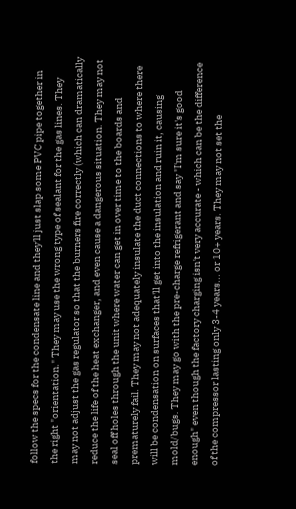follow the specs for the condensate line and they'll just slap some PVC pipe together in the right "orientation." They may use the wrong type of sealant for the gas lines. They may not adjust the gas regulator so that the burners fire correctly (which can dramatically reduce the life of the heat exchanger, and even cause a dangerous situation. They may not seal off holes through the unit where water can get in over time to the boards and prematurely fail. They may not adequately insulate the duct connections to where there will be condensation on surfaces that'll get into the insulation and ruin it, causing mold/bugs. They may go with the pre-charge refrigerant and say "I'm sure it's good enough" even though the factory charging isn't very accurate - which can be the difference of the compressor lasting only 3-4 years... or 10+ years. They may not set the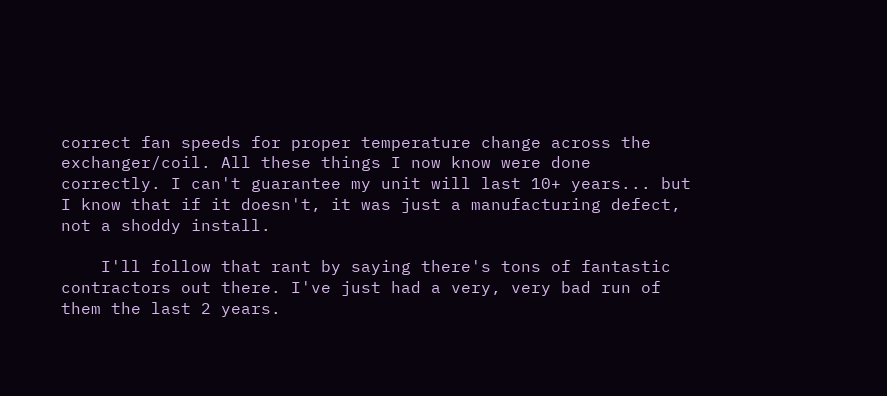correct fan speeds for proper temperature change across the exchanger/coil. All these things I now know were done correctly. I can't guarantee my unit will last 10+ years... but I know that if it doesn't, it was just a manufacturing defect, not a shoddy install.

    I'll follow that rant by saying there's tons of fantastic contractors out there. I've just had a very, very bad run of them the last 2 years.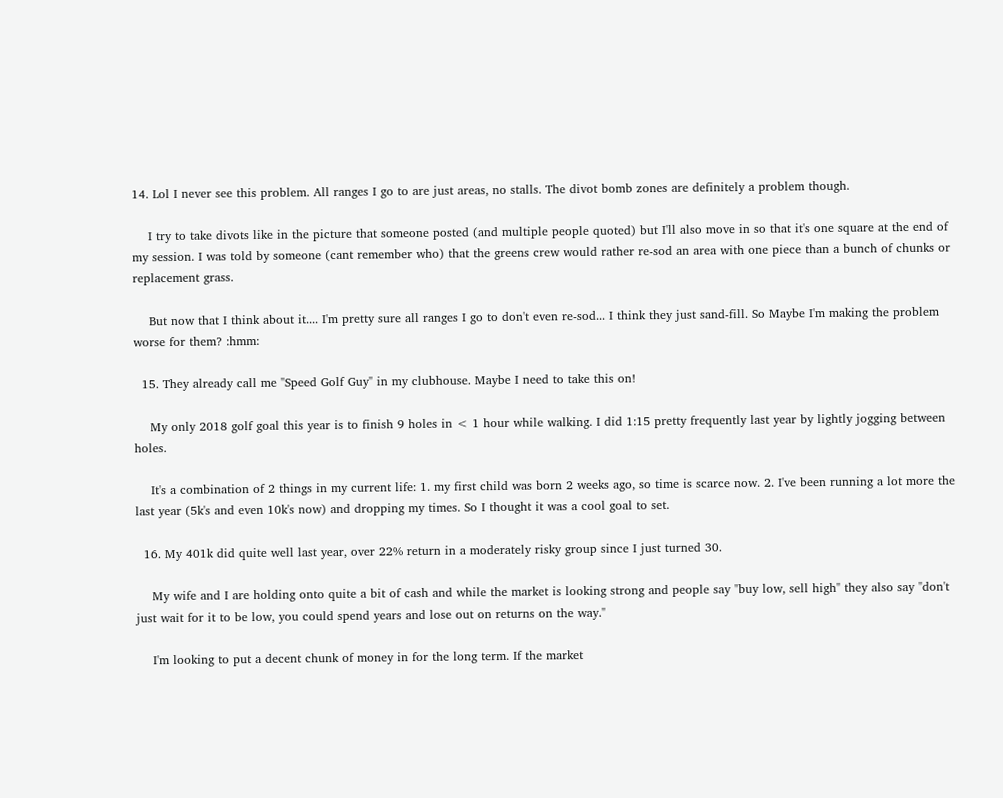14. Lol I never see this problem. All ranges I go to are just areas, no stalls. The divot bomb zones are definitely a problem though.

    I try to take divots like in the picture that someone posted (and multiple people quoted) but I'll also move in so that it's one square at the end of my session. I was told by someone (cant remember who) that the greens crew would rather re-sod an area with one piece than a bunch of chunks or replacement grass.

    But now that I think about it.... I'm pretty sure all ranges I go to don't even re-sod... I think they just sand-fill. So Maybe I'm making the problem worse for them? :hmm:

  15. They already call me "Speed Golf Guy" in my clubhouse. Maybe I need to take this on!

    My only 2018 golf goal this year is to finish 9 holes in < 1 hour while walking. I did 1:15 pretty frequently last year by lightly jogging between holes.

    It's a combination of 2 things in my current life: 1. my first child was born 2 weeks ago, so time is scarce now. 2. I've been running a lot more the last year (5k's and even 10k's now) and dropping my times. So I thought it was a cool goal to set.

  16. My 401k did quite well last year, over 22% return in a moderately risky group since I just turned 30.

    My wife and I are holding onto quite a bit of cash and while the market is looking strong and people say "buy low, sell high" they also say "don't just wait for it to be low, you could spend years and lose out on returns on the way."

    I'm looking to put a decent chunk of money in for the long term. If the market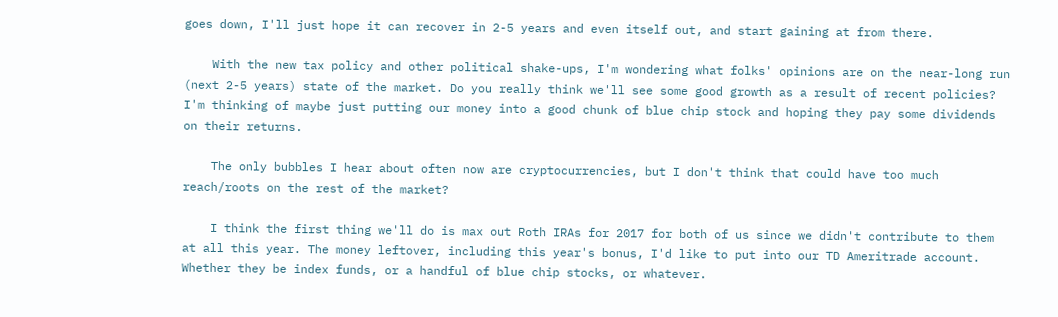goes down, I'll just hope it can recover in 2-5 years and even itself out, and start gaining at from there.

    With the new tax policy and other political shake-ups, I'm wondering what folks' opinions are on the near-long run (next 2-5 years) state of the market. Do you really think we'll see some good growth as a result of recent policies? I'm thinking of maybe just putting our money into a good chunk of blue chip stock and hoping they pay some dividends on their returns.

    The only bubbles I hear about often now are cryptocurrencies, but I don't think that could have too much reach/roots on the rest of the market?

    I think the first thing we'll do is max out Roth IRAs for 2017 for both of us since we didn't contribute to them at all this year. The money leftover, including this year's bonus, I'd like to put into our TD Ameritrade account. Whether they be index funds, or a handful of blue chip stocks, or whatever.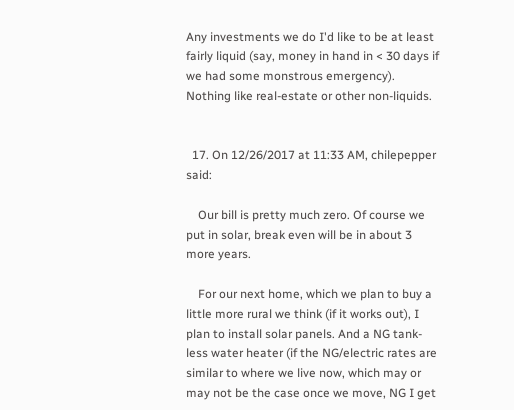Any investments we do I'd like to be at least fairly liquid (say, money in hand in < 30 days if we had some monstrous emergency). Nothing like real-estate or other non-liquids.


  17. On 12/26/2017 at 11:33 AM, chilepepper said:

    Our bill is pretty much zero. Of course we put in solar, break even will be in about 3 more years.

    For our next home, which we plan to buy a little more rural we think (if it works out), I plan to install solar panels. And a NG tank-less water heater (if the NG/electric rates are similar to where we live now, which may or may not be the case once we move, NG I get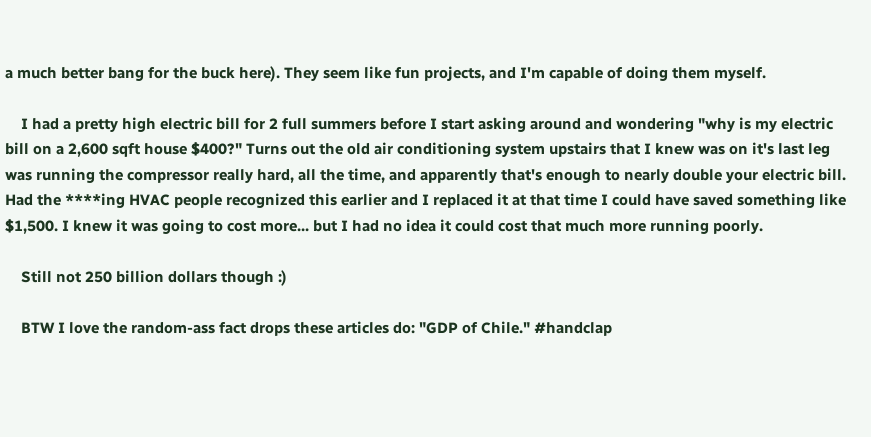a much better bang for the buck here). They seem like fun projects, and I'm capable of doing them myself.

    I had a pretty high electric bill for 2 full summers before I start asking around and wondering "why is my electric bill on a 2,600 sqft house $400?" Turns out the old air conditioning system upstairs that I knew was on it's last leg was running the compressor really hard, all the time, and apparently that's enough to nearly double your electric bill. Had the ****ing HVAC people recognized this earlier and I replaced it at that time I could have saved something like $1,500. I knew it was going to cost more... but I had no idea it could cost that much more running poorly.

    Still not 250 billion dollars though :)

    BTW I love the random-ass fact drops these articles do: "GDP of Chile." #handclap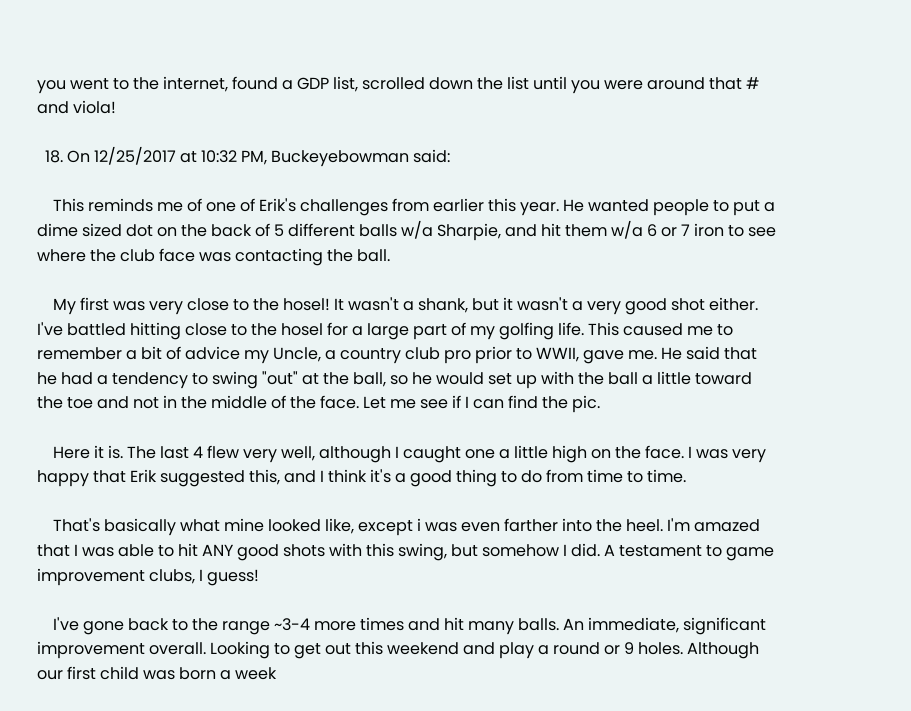you went to the internet, found a GDP list, scrolled down the list until you were around that # and viola!

  18. On 12/25/2017 at 10:32 PM, Buckeyebowman said:

    This reminds me of one of Erik's challenges from earlier this year. He wanted people to put a dime sized dot on the back of 5 different balls w/a Sharpie, and hit them w/a 6 or 7 iron to see where the club face was contacting the ball.

    My first was very close to the hosel! It wasn't a shank, but it wasn't a very good shot either. I've battled hitting close to the hosel for a large part of my golfing life. This caused me to remember a bit of advice my Uncle, a country club pro prior to WWII, gave me. He said that he had a tendency to swing "out" at the ball, so he would set up with the ball a little toward the toe and not in the middle of the face. Let me see if I can find the pic.

    Here it is. The last 4 flew very well, although I caught one a little high on the face. I was very happy that Erik suggested this, and I think it's a good thing to do from time to time.

    That's basically what mine looked like, except i was even farther into the heel. I'm amazed that I was able to hit ANY good shots with this swing, but somehow I did. A testament to game improvement clubs, I guess!

    I've gone back to the range ~3-4 more times and hit many balls. An immediate, significant improvement overall. Looking to get out this weekend and play a round or 9 holes. Although our first child was born a week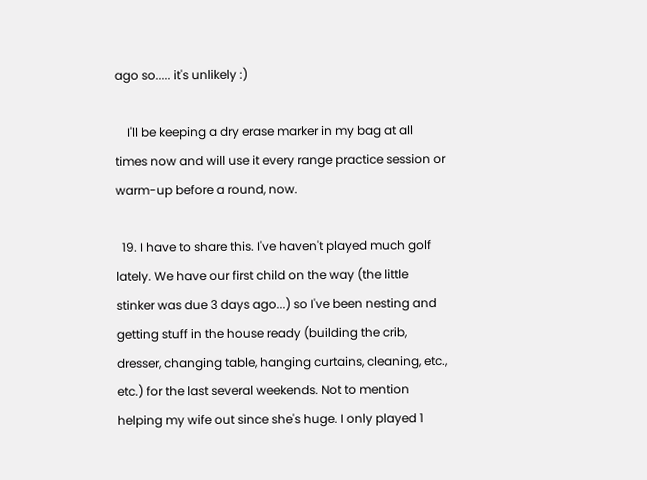ago so..... it's unlikely :)

    I'll be keeping a dry erase marker in my bag at all times now and will use it every range practice session or warm-up before a round, now.

  19. I have to share this. I've haven't played much golf lately. We have our first child on the way (the little stinker was due 3 days ago...) so I've been nesting and getting stuff in the house ready (building the crib, dresser, changing table, hanging curtains, cleaning, etc., etc.) for the last several weekends. Not to mention helping my wife out since she's huge. I only played 1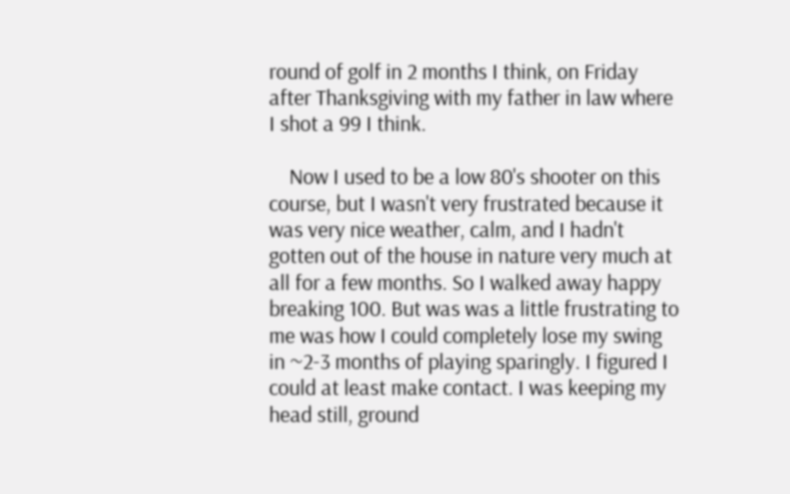round of golf in 2 months I think, on Friday after Thanksgiving with my father in law where I shot a 99 I think.

    Now I used to be a low 80's shooter on this course, but I wasn't very frustrated because it was very nice weather, calm, and I hadn't gotten out of the house in nature very much at all for a few months. So I walked away happy breaking 100. But was was a little frustrating to me was how I could completely lose my swing in ~2-3 months of playing sparingly. I figured I could at least make contact. I was keeping my head still, ground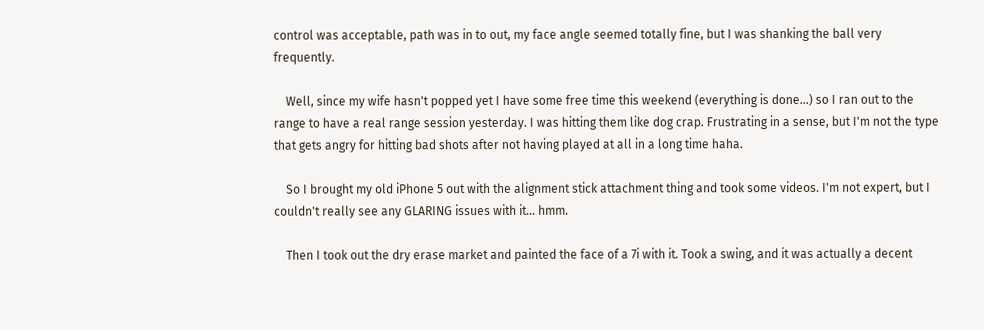control was acceptable, path was in to out, my face angle seemed totally fine, but I was shanking the ball very frequently.

    Well, since my wife hasn't popped yet I have some free time this weekend (everything is done...) so I ran out to the range to have a real range session yesterday. I was hitting them like dog crap. Frustrating in a sense, but I'm not the type that gets angry for hitting bad shots after not having played at all in a long time haha.

    So I brought my old iPhone 5 out with the alignment stick attachment thing and took some videos. I'm not expert, but I couldn't really see any GLARING issues with it... hmm.

    Then I took out the dry erase market and painted the face of a 7i with it. Took a swing, and it was actually a decent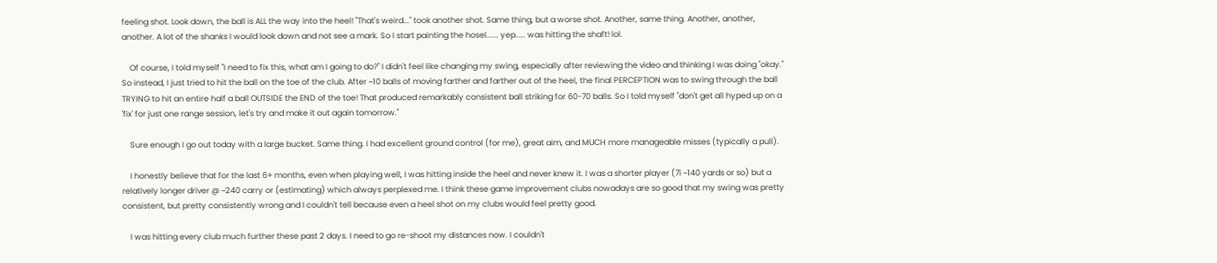feeling shot. Look down, the ball is ALL the way into the heel! "That's weird..." took another shot. Same thing, but a worse shot. Another, same thing. Another, another, another. A lot of the shanks I would look down and not see a mark. So I start painting the hosel...... yep..... was hitting the shaft! lol.

    Of course, I told myself "I need to fix this, what am I going to do?" I didn't feel like changing my swing, especially after reviewing the video and thinking I was doing "okay." So instead, I just tried to hit the ball on the toe of the club. After ~10 balls of moving farther and farther out of the heel, the final PERCEPTION was to swing through the ball TRYING to hit an entire half a ball OUTSIDE the END of the toe! That produced remarkably consistent ball striking for 60-70 balls. So I told myself "don't get all hyped up on a 'fix' for just one range session, let's try and make it out again tomorrow."

    Sure enough I go out today with a large bucket. Same thing. I had excellent ground control (for me), great aim, and MUCH more manageable misses (typically a pull).

    I honestly believe that for the last 6+ months, even when playing well, I was hitting inside the heel and never knew it. I was a shorter player (7i ~140 yards or so) but a relatively longer driver @ ~240 carry or (estimating) which always perplexed me. I think these game improvement clubs nowadays are so good that my swing was pretty consistent, but pretty consistently wrong and I couldn't tell because even a heel shot on my clubs would feel pretty good.

    I was hitting every club much further these past 2 days. I need to go re-shoot my distances now. I couldn't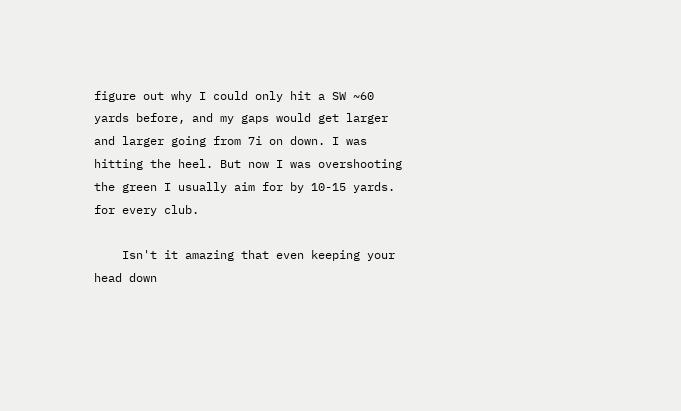figure out why I could only hit a SW ~60 yards before, and my gaps would get larger and larger going from 7i on down. I was hitting the heel. But now I was overshooting the green I usually aim for by 10-15 yards. for every club.

    Isn't it amazing that even keeping your head down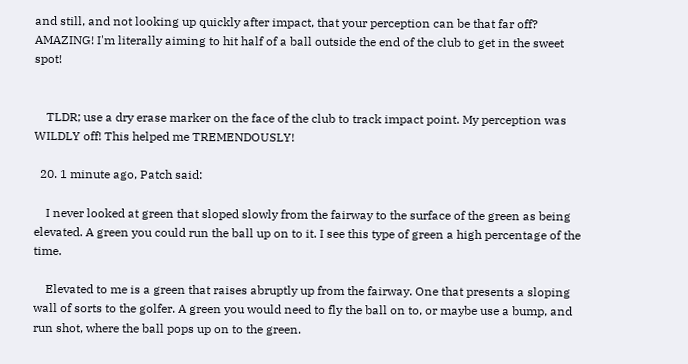and still, and not looking up quickly after impact, that your perception can be that far off? AMAZING! I'm literally aiming to hit half of a ball outside the end of the club to get in the sweet spot!


    TLDR; use a dry erase marker on the face of the club to track impact point. My perception was WILDLY off! This helped me TREMENDOUSLY!

  20. 1 minute ago, Patch said:

    I never looked at green that sloped slowly from the fairway to the surface of the green as being elevated. A green you could run the ball up on to it. I see this type of green a high percentage of the time.

    Elevated to me is a green that raises abruptly up from the fairway. One that presents a sloping wall of sorts to the golfer. A green you would need to fly the ball on to, or maybe use a bump, and run shot, where the ball pops up on to the green.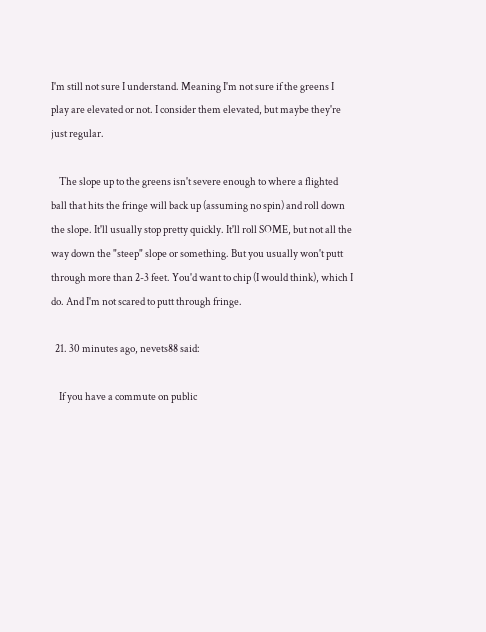I'm still not sure I understand. Meaning I'm not sure if the greens I play are elevated or not. I consider them elevated, but maybe they're just regular.

    The slope up to the greens isn't severe enough to where a flighted ball that hits the fringe will back up (assuming no spin) and roll down the slope. It'll usually stop pretty quickly. It'll roll SOME, but not all the way down the "steep" slope or something. But you usually won't putt through more than 2-3 feet. You'd want to chip (I would think), which I do. And I'm not scared to putt through fringe.

  21. 30 minutes ago, nevets88 said:

    If you have a commute on public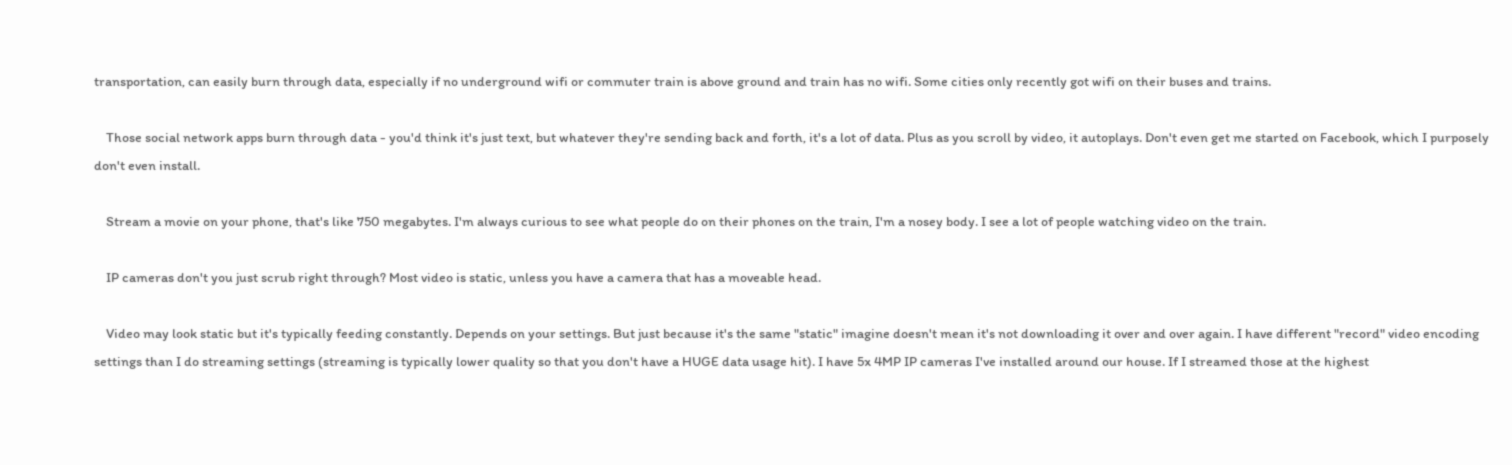transportation, can easily burn through data, especially if no underground wifi or commuter train is above ground and train has no wifi. Some cities only recently got wifi on their buses and trains.

    Those social network apps burn through data - you'd think it's just text, but whatever they're sending back and forth, it's a lot of data. Plus as you scroll by video, it autoplays. Don't even get me started on Facebook, which I purposely don't even install.

    Stream a movie on your phone, that's like 750 megabytes. I'm always curious to see what people do on their phones on the train, I'm a nosey body. I see a lot of people watching video on the train.

    IP cameras don't you just scrub right through? Most video is static, unless you have a camera that has a moveable head.

    Video may look static but it's typically feeding constantly. Depends on your settings. But just because it's the same "static" imagine doesn't mean it's not downloading it over and over again. I have different "record" video encoding settings than I do streaming settings (streaming is typically lower quality so that you don't have a HUGE data usage hit). I have 5x 4MP IP cameras I've installed around our house. If I streamed those at the highest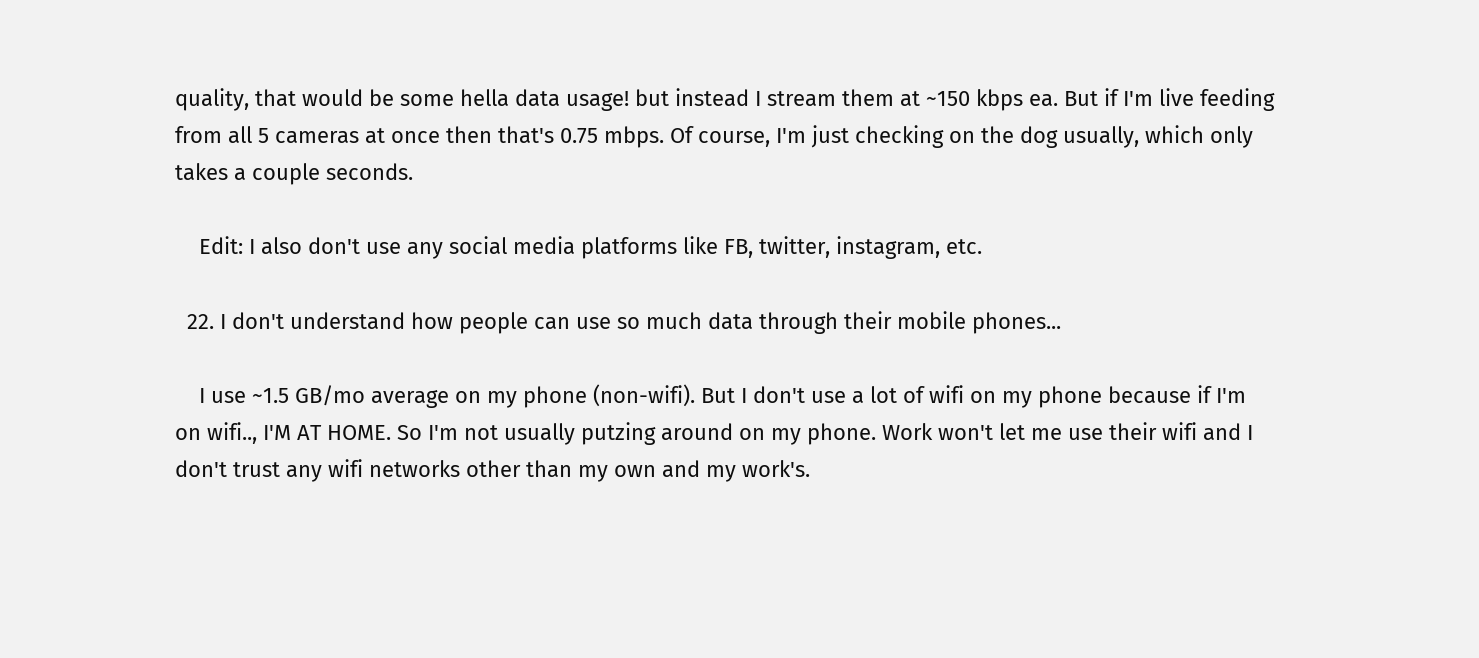quality, that would be some hella data usage! but instead I stream them at ~150 kbps ea. But if I'm live feeding from all 5 cameras at once then that's 0.75 mbps. Of course, I'm just checking on the dog usually, which only takes a couple seconds.

    Edit: I also don't use any social media platforms like FB, twitter, instagram, etc.

  22. I don't understand how people can use so much data through their mobile phones...

    I use ~1.5 GB/mo average on my phone (non-wifi). But I don't use a lot of wifi on my phone because if I'm on wifi.., I'M AT HOME. So I'm not usually putzing around on my phone. Work won't let me use their wifi and I don't trust any wifi networks other than my own and my work's.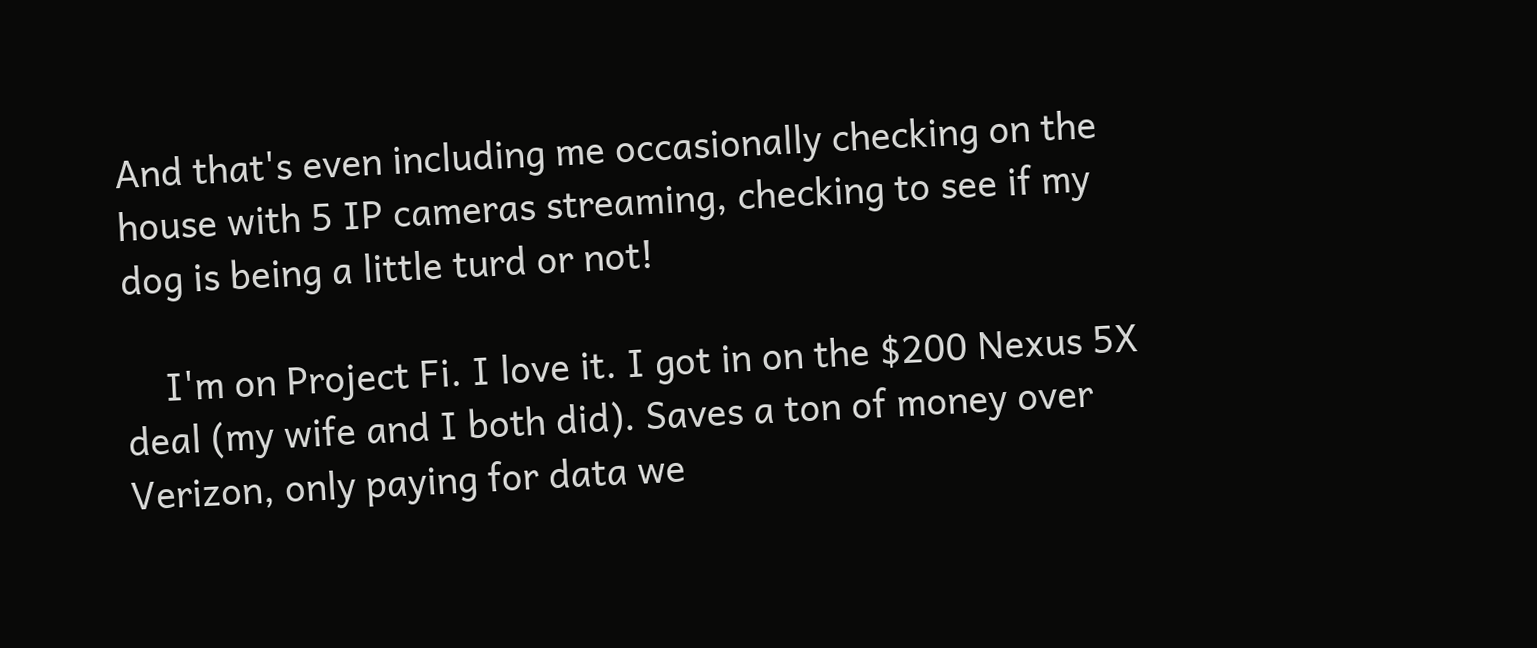And that's even including me occasionally checking on the house with 5 IP cameras streaming, checking to see if my dog is being a little turd or not!

    I'm on Project Fi. I love it. I got in on the $200 Nexus 5X deal (my wife and I both did). Saves a ton of money over Verizon, only paying for data we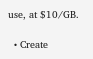use, at $10/GB.

  • Create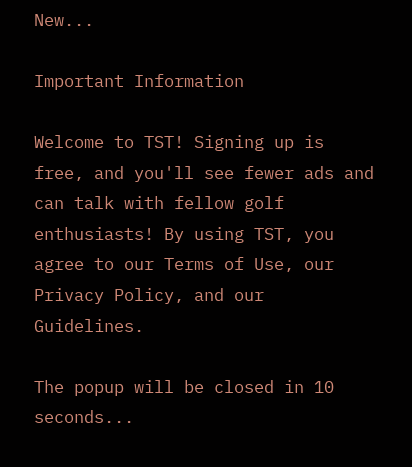New...

Important Information

Welcome to TST! Signing up is free, and you'll see fewer ads and can talk with fellow golf enthusiasts! By using TST, you agree to our Terms of Use, our Privacy Policy, and our Guidelines.

The popup will be closed in 10 seconds...